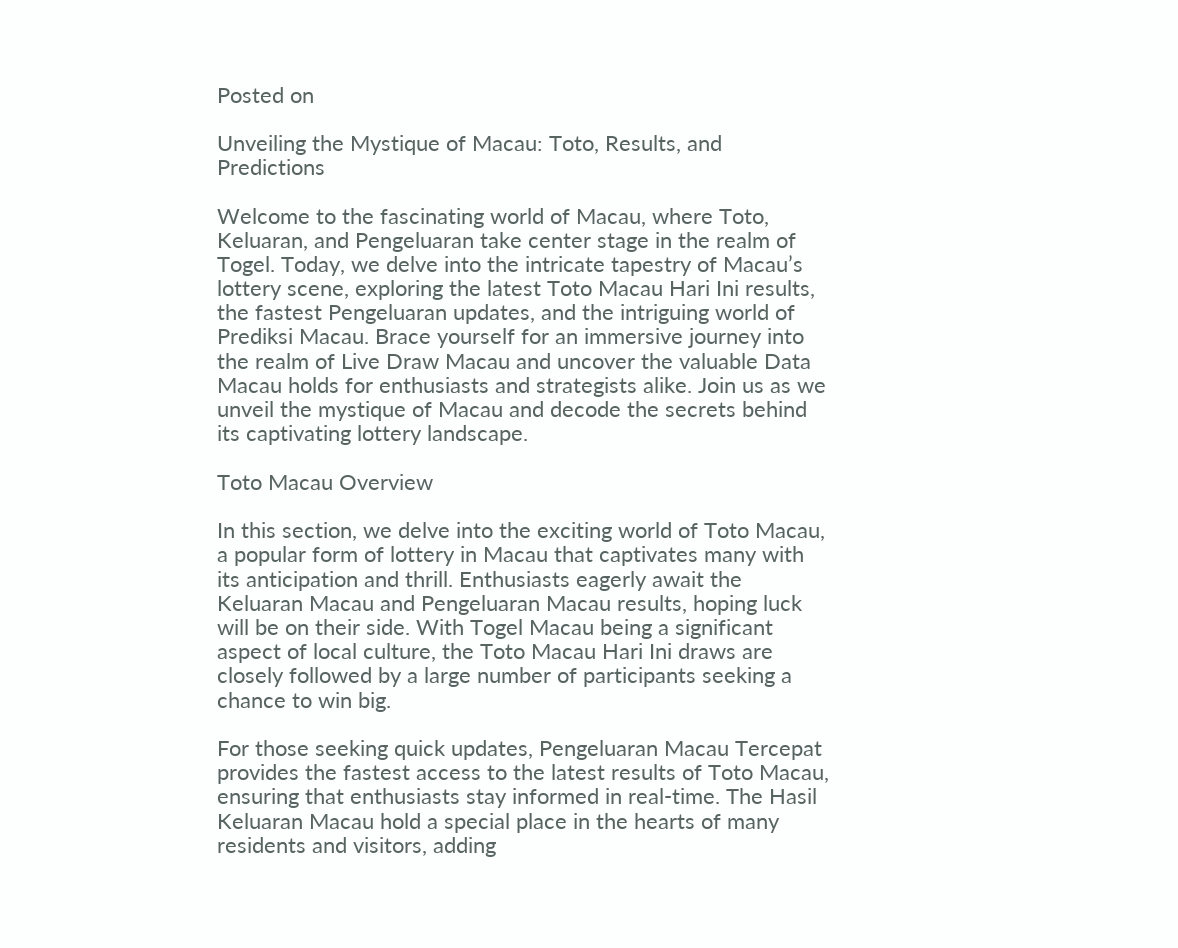Posted on

Unveiling the Mystique of Macau: Toto, Results, and Predictions

Welcome to the fascinating world of Macau, where Toto, Keluaran, and Pengeluaran take center stage in the realm of Togel. Today, we delve into the intricate tapestry of Macau’s lottery scene, exploring the latest Toto Macau Hari Ini results, the fastest Pengeluaran updates, and the intriguing world of Prediksi Macau. Brace yourself for an immersive journey into the realm of Live Draw Macau and uncover the valuable Data Macau holds for enthusiasts and strategists alike. Join us as we unveil the mystique of Macau and decode the secrets behind its captivating lottery landscape.

Toto Macau Overview

In this section, we delve into the exciting world of Toto Macau, a popular form of lottery in Macau that captivates many with its anticipation and thrill. Enthusiasts eagerly await the Keluaran Macau and Pengeluaran Macau results, hoping luck will be on their side. With Togel Macau being a significant aspect of local culture, the Toto Macau Hari Ini draws are closely followed by a large number of participants seeking a chance to win big.

For those seeking quick updates, Pengeluaran Macau Tercepat provides the fastest access to the latest results of Toto Macau, ensuring that enthusiasts stay informed in real-time. The Hasil Keluaran Macau hold a special place in the hearts of many residents and visitors, adding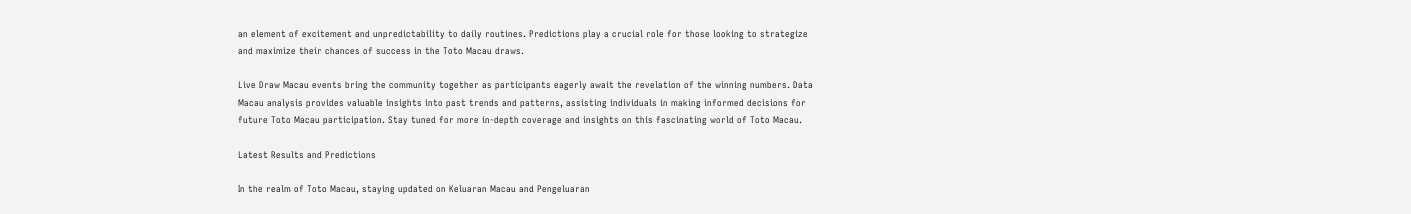an element of excitement and unpredictability to daily routines. Predictions play a crucial role for those looking to strategize and maximize their chances of success in the Toto Macau draws.

Live Draw Macau events bring the community together as participants eagerly await the revelation of the winning numbers. Data Macau analysis provides valuable insights into past trends and patterns, assisting individuals in making informed decisions for future Toto Macau participation. Stay tuned for more in-depth coverage and insights on this fascinating world of Toto Macau.

Latest Results and Predictions

In the realm of Toto Macau, staying updated on Keluaran Macau and Pengeluaran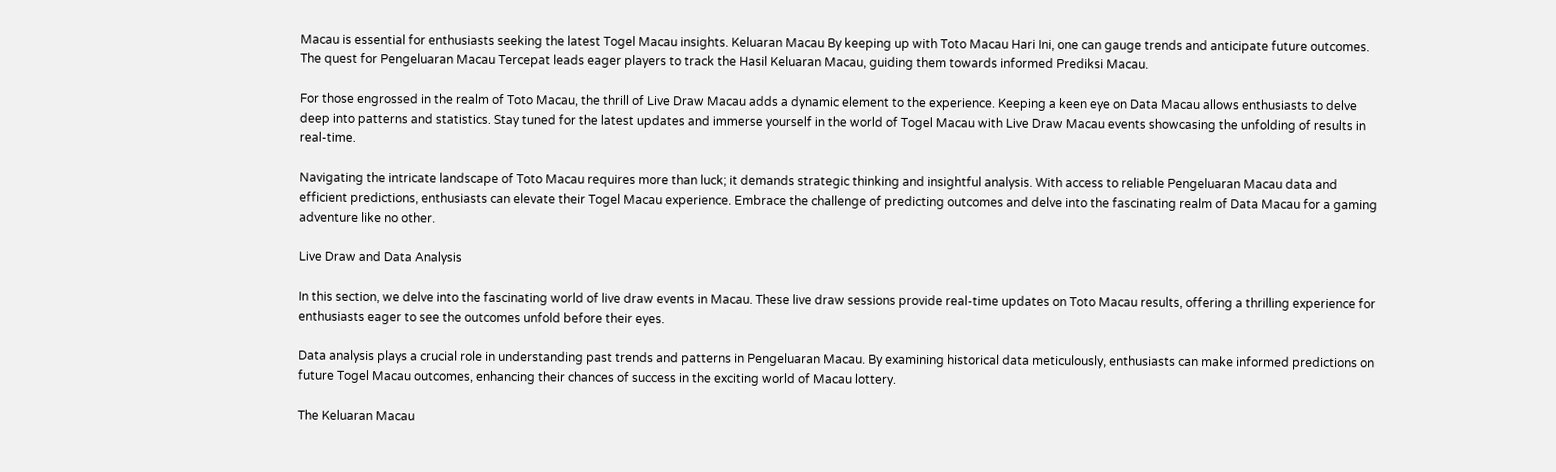Macau is essential for enthusiasts seeking the latest Togel Macau insights. Keluaran Macau By keeping up with Toto Macau Hari Ini, one can gauge trends and anticipate future outcomes. The quest for Pengeluaran Macau Tercepat leads eager players to track the Hasil Keluaran Macau, guiding them towards informed Prediksi Macau.

For those engrossed in the realm of Toto Macau, the thrill of Live Draw Macau adds a dynamic element to the experience. Keeping a keen eye on Data Macau allows enthusiasts to delve deep into patterns and statistics. Stay tuned for the latest updates and immerse yourself in the world of Togel Macau with Live Draw Macau events showcasing the unfolding of results in real-time.

Navigating the intricate landscape of Toto Macau requires more than luck; it demands strategic thinking and insightful analysis. With access to reliable Pengeluaran Macau data and efficient predictions, enthusiasts can elevate their Togel Macau experience. Embrace the challenge of predicting outcomes and delve into the fascinating realm of Data Macau for a gaming adventure like no other.

Live Draw and Data Analysis

In this section, we delve into the fascinating world of live draw events in Macau. These live draw sessions provide real-time updates on Toto Macau results, offering a thrilling experience for enthusiasts eager to see the outcomes unfold before their eyes.

Data analysis plays a crucial role in understanding past trends and patterns in Pengeluaran Macau. By examining historical data meticulously, enthusiasts can make informed predictions on future Togel Macau outcomes, enhancing their chances of success in the exciting world of Macau lottery.

The Keluaran Macau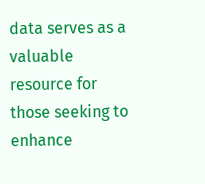data serves as a valuable resource for those seeking to enhance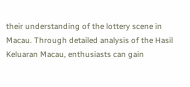their understanding of the lottery scene in Macau. Through detailed analysis of the Hasil Keluaran Macau, enthusiasts can gain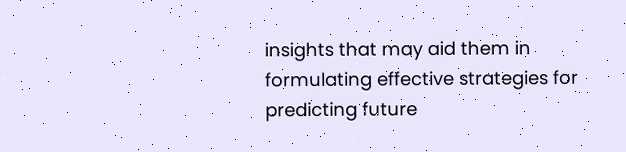insights that may aid them in formulating effective strategies for predicting future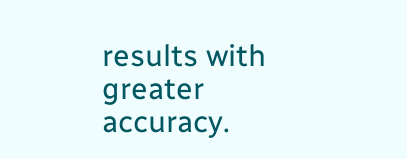results with greater accuracy.